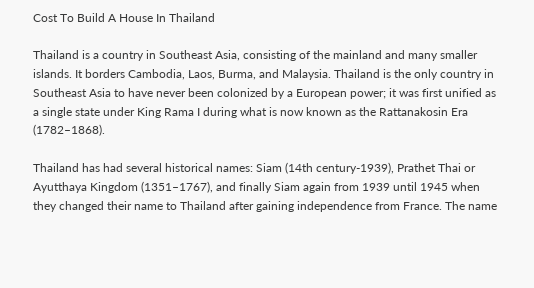Cost To Build A House In Thailand

Thailand is a country in Southeast Asia, consisting of the mainland and many smaller islands. It borders Cambodia, Laos, Burma, and Malaysia. Thailand is the only country in Southeast Asia to have never been colonized by a European power; it was first unified as a single state under King Rama I during what is now known as the Rattanakosin Era (1782–1868).

Thailand has had several historical names: Siam (14th century-1939), Prathet Thai or Ayutthaya Kingdom (1351–1767), and finally Siam again from 1939 until 1945 when they changed their name to Thailand after gaining independence from France. The name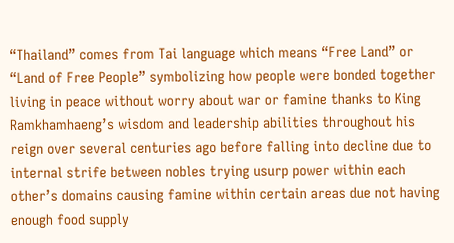“Thailand” comes from Tai language which means “Free Land” or “Land of Free People” symbolizing how people were bonded together living in peace without worry about war or famine thanks to King Ramkhamhaeng’s wisdom and leadership abilities throughout his reign over several centuries ago before falling into decline due to internal strife between nobles trying usurp power within each other’s domains causing famine within certain areas due not having enough food supply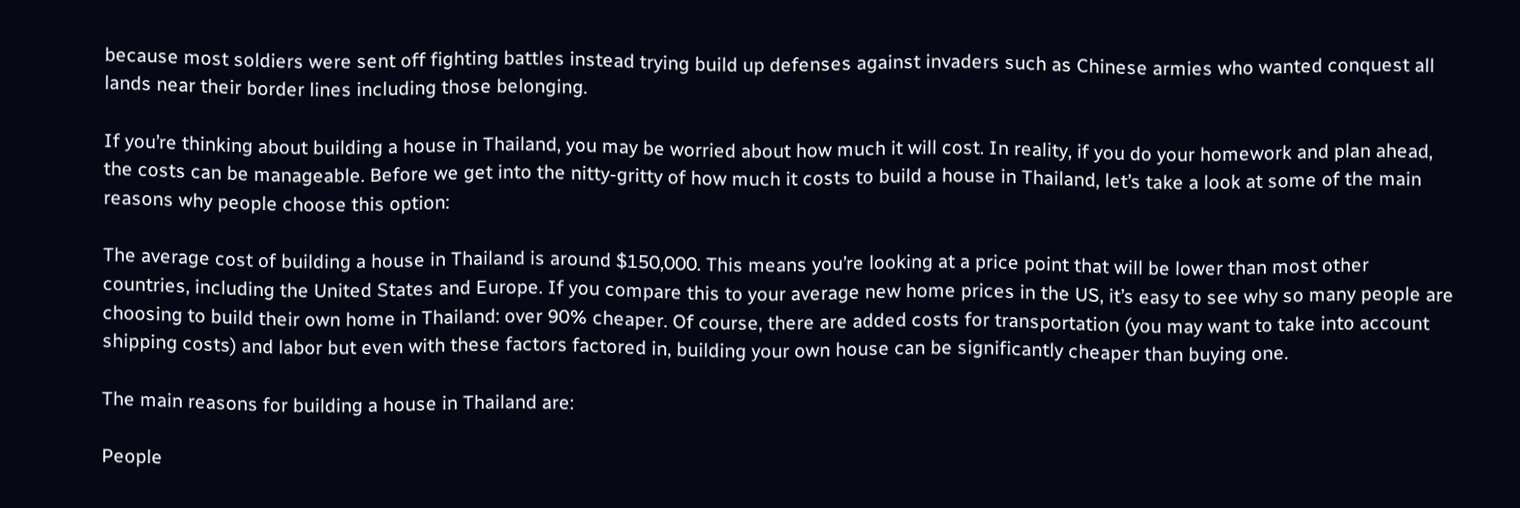because most soldiers were sent off fighting battles instead trying build up defenses against invaders such as Chinese armies who wanted conquest all lands near their border lines including those belonging.

If you’re thinking about building a house in Thailand, you may be worried about how much it will cost. In reality, if you do your homework and plan ahead, the costs can be manageable. Before we get into the nitty-gritty of how much it costs to build a house in Thailand, let’s take a look at some of the main reasons why people choose this option:

The average cost of building a house in Thailand is around $150,000. This means you’re looking at a price point that will be lower than most other countries, including the United States and Europe. If you compare this to your average new home prices in the US, it’s easy to see why so many people are choosing to build their own home in Thailand: over 90% cheaper. Of course, there are added costs for transportation (you may want to take into account shipping costs) and labor but even with these factors factored in, building your own house can be significantly cheaper than buying one.

The main reasons for building a house in Thailand are:

People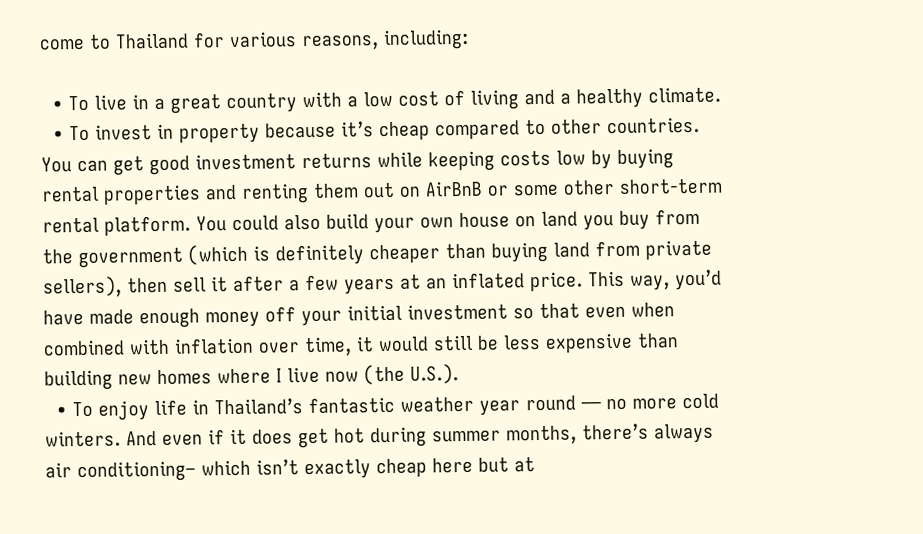come to Thailand for various reasons, including:

  • To live in a great country with a low cost of living and a healthy climate.
  • To invest in property because it’s cheap compared to other countries. You can get good investment returns while keeping costs low by buying rental properties and renting them out on AirBnB or some other short-term rental platform. You could also build your own house on land you buy from the government (which is definitely cheaper than buying land from private sellers), then sell it after a few years at an inflated price. This way, you’d have made enough money off your initial investment so that even when combined with inflation over time, it would still be less expensive than building new homes where I live now (the U.S.).
  • To enjoy life in Thailand’s fantastic weather year round — no more cold winters. And even if it does get hot during summer months, there’s always air conditioning– which isn’t exactly cheap here but at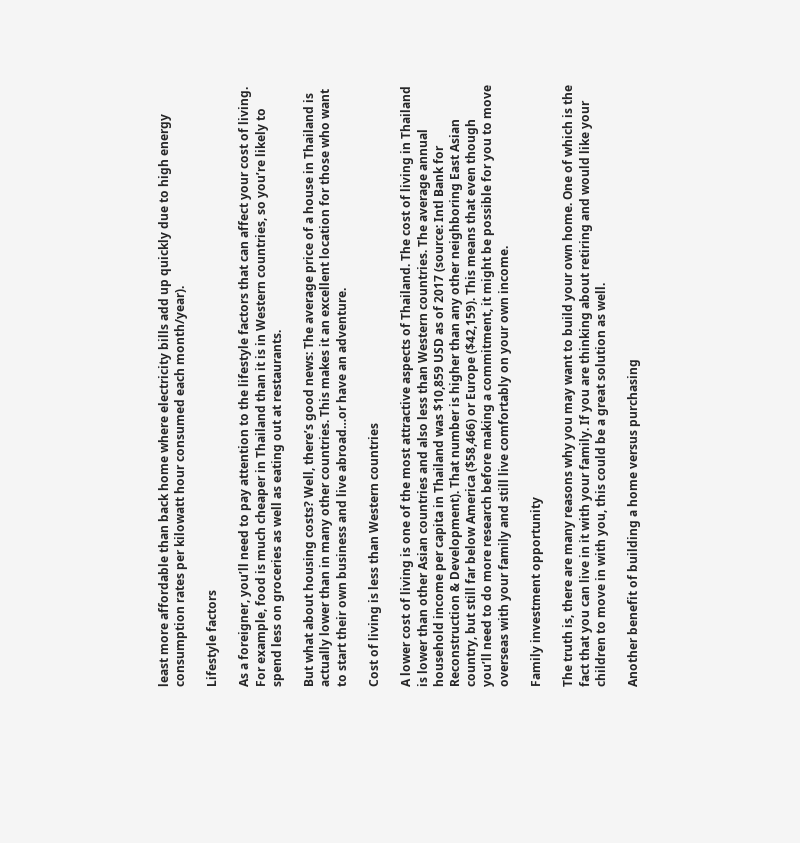least more affordable than back home where electricity bills add up quickly due to high energy consumption rates per kilowatt hour consumed each month/year).

Lifestyle factors

As a foreigner, you’ll need to pay attention to the lifestyle factors that can affect your cost of living. For example, food is much cheaper in Thailand than it is in Western countries, so you’re likely to spend less on groceries as well as eating out at restaurants.

But what about housing costs? Well, there’s good news: The average price of a house in Thailand is actually lower than in many other countries. This makes it an excellent location for those who want to start their own business and live abroad…or have an adventure.

Cost of living is less than Western countries

A lower cost of living is one of the most attractive aspects of Thailand. The cost of living in Thailand is lower than other Asian countries and also less than Western countries. The average annual household income per capita in Thailand was $10,859 USD as of 2017 (source: Intl Bank for Reconstruction & Development). That number is higher than any other neighboring East Asian country, but still far below America ($58,466) or Europe ($42,159). This means that even though you’ll need to do more research before making a commitment, it might be possible for you to move overseas with your family and still live comfortably on your own income.

Family investment opportunity

The truth is, there are many reasons why you may want to build your own home. One of which is the fact that you can live in it with your family. If you are thinking about retiring and would like your children to move in with you, this could be a great solution as well.

Another benefit of building a home versus purchasing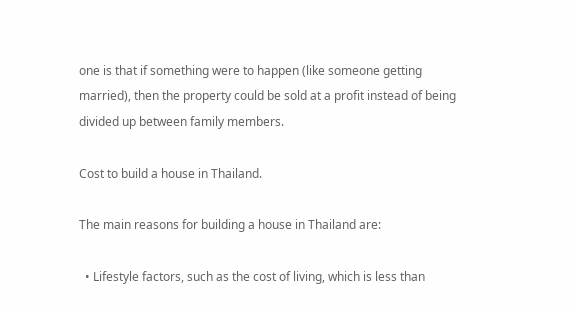one is that if something were to happen (like someone getting married), then the property could be sold at a profit instead of being divided up between family members.

Cost to build a house in Thailand.

The main reasons for building a house in Thailand are:

  • Lifestyle factors, such as the cost of living, which is less than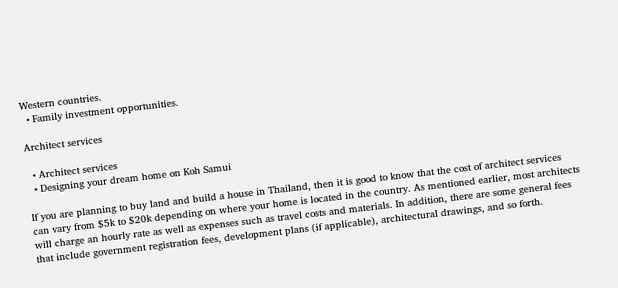Western countries.
  • Family investment opportunities.

Architect services

  • Architect services
  • Designing your dream home on Koh Samui

If you are planning to buy land and build a house in Thailand, then it is good to know that the cost of architect services can vary from $5k to $20k depending on where your home is located in the country. As mentioned earlier, most architects will charge an hourly rate as well as expenses such as travel costs and materials. In addition, there are some general fees that include government registration fees, development plans (if applicable), architectural drawings, and so forth.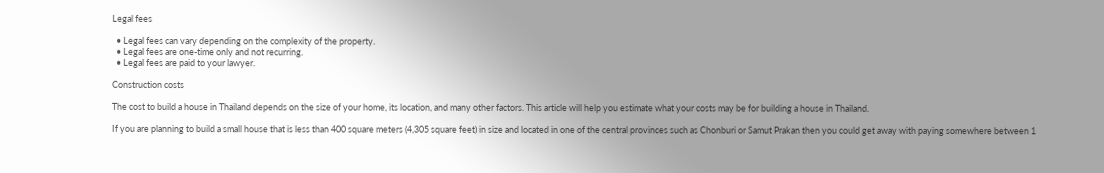Legal fees

  • Legal fees can vary depending on the complexity of the property.
  • Legal fees are one-time only and not recurring.
  • Legal fees are paid to your lawyer.

Construction costs

The cost to build a house in Thailand depends on the size of your home, its location, and many other factors. This article will help you estimate what your costs may be for building a house in Thailand.

If you are planning to build a small house that is less than 400 square meters (4,305 square feet) in size and located in one of the central provinces such as Chonburi or Samut Prakan then you could get away with paying somewhere between 1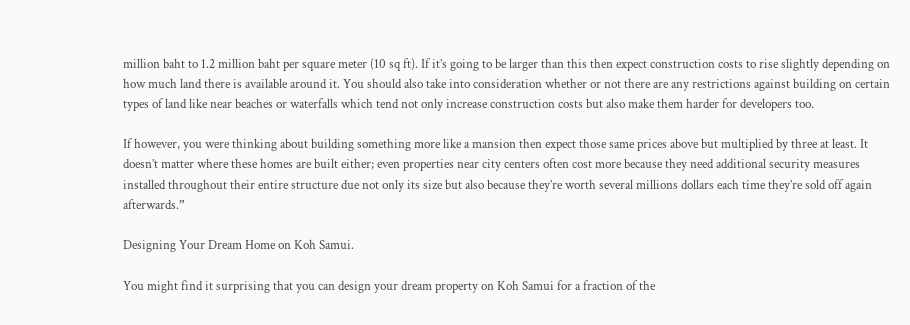million baht to 1.2 million baht per square meter (10 sq ft). If it’s going to be larger than this then expect construction costs to rise slightly depending on how much land there is available around it. You should also take into consideration whether or not there are any restrictions against building on certain types of land like near beaches or waterfalls which tend not only increase construction costs but also make them harder for developers too.

If however, you were thinking about building something more like a mansion then expect those same prices above but multiplied by three at least. It doesn’t matter where these homes are built either; even properties near city centers often cost more because they need additional security measures installed throughout their entire structure due not only its size but also because they’re worth several millions dollars each time they’re sold off again afterwards.”

Designing Your Dream Home on Koh Samui.

You might find it surprising that you can design your dream property on Koh Samui for a fraction of the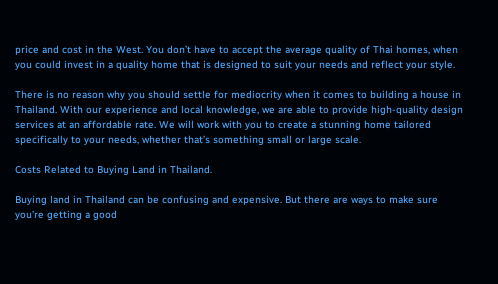price and cost in the West. You don’t have to accept the average quality of Thai homes, when you could invest in a quality home that is designed to suit your needs and reflect your style.

There is no reason why you should settle for mediocrity when it comes to building a house in Thailand. With our experience and local knowledge, we are able to provide high-quality design services at an affordable rate. We will work with you to create a stunning home tailored specifically to your needs, whether that’s something small or large scale.

Costs Related to Buying Land in Thailand.

Buying land in Thailand can be confusing and expensive. But there are ways to make sure you’re getting a good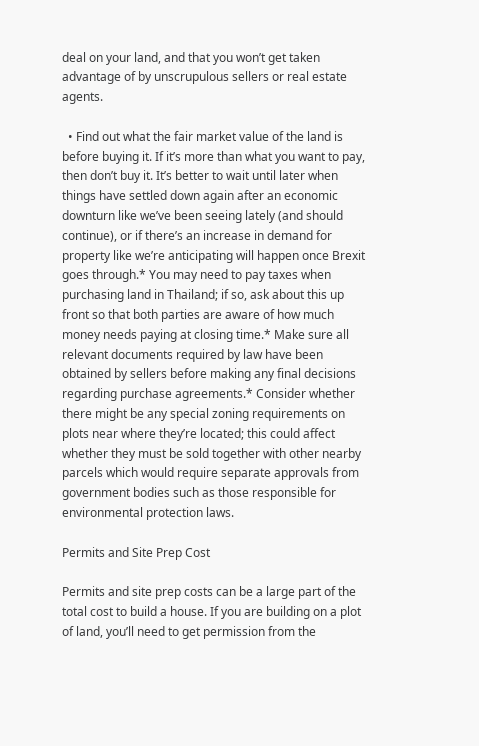deal on your land, and that you won’t get taken advantage of by unscrupulous sellers or real estate agents.

  • Find out what the fair market value of the land is before buying it. If it’s more than what you want to pay, then don’t buy it. It’s better to wait until later when things have settled down again after an economic downturn like we’ve been seeing lately (and should continue), or if there’s an increase in demand for property like we’re anticipating will happen once Brexit goes through.* You may need to pay taxes when purchasing land in Thailand; if so, ask about this up front so that both parties are aware of how much money needs paying at closing time.* Make sure all relevant documents required by law have been obtained by sellers before making any final decisions regarding purchase agreements.* Consider whether there might be any special zoning requirements on plots near where they’re located; this could affect whether they must be sold together with other nearby parcels which would require separate approvals from government bodies such as those responsible for environmental protection laws.

Permits and Site Prep Cost

Permits and site prep costs can be a large part of the total cost to build a house. If you are building on a plot of land, you’ll need to get permission from the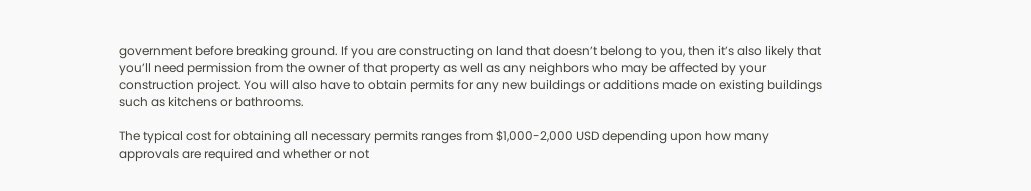government before breaking ground. If you are constructing on land that doesn’t belong to you, then it’s also likely that you’ll need permission from the owner of that property as well as any neighbors who may be affected by your construction project. You will also have to obtain permits for any new buildings or additions made on existing buildings such as kitchens or bathrooms.

The typical cost for obtaining all necessary permits ranges from $1,000-2,000 USD depending upon how many approvals are required and whether or not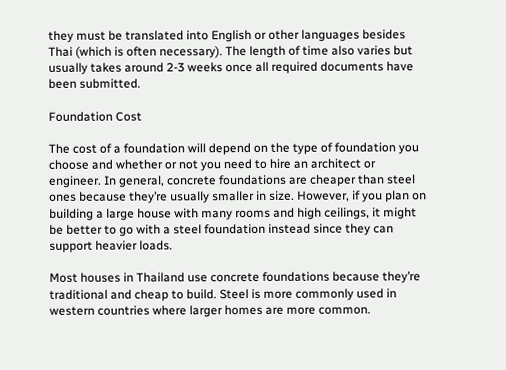they must be translated into English or other languages besides Thai (which is often necessary). The length of time also varies but usually takes around 2-3 weeks once all required documents have been submitted.

Foundation Cost

The cost of a foundation will depend on the type of foundation you choose and whether or not you need to hire an architect or engineer. In general, concrete foundations are cheaper than steel ones because they’re usually smaller in size. However, if you plan on building a large house with many rooms and high ceilings, it might be better to go with a steel foundation instead since they can support heavier loads.

Most houses in Thailand use concrete foundations because they’re traditional and cheap to build. Steel is more commonly used in western countries where larger homes are more common.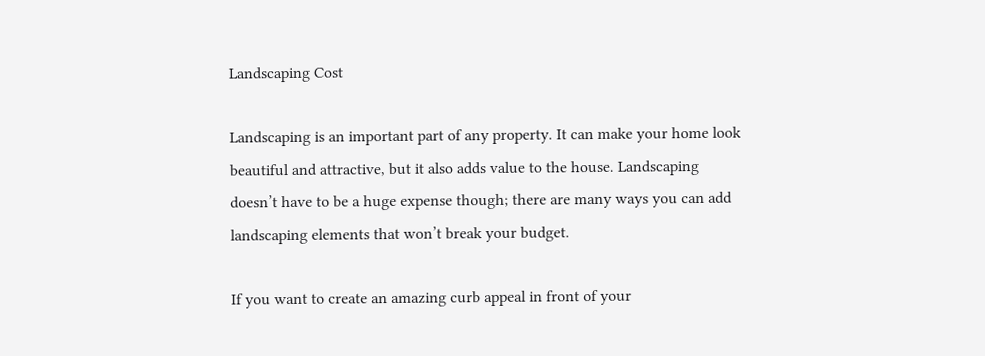Landscaping Cost

Landscaping is an important part of any property. It can make your home look beautiful and attractive, but it also adds value to the house. Landscaping doesn’t have to be a huge expense though; there are many ways you can add landscaping elements that won’t break your budget.

If you want to create an amazing curb appeal in front of your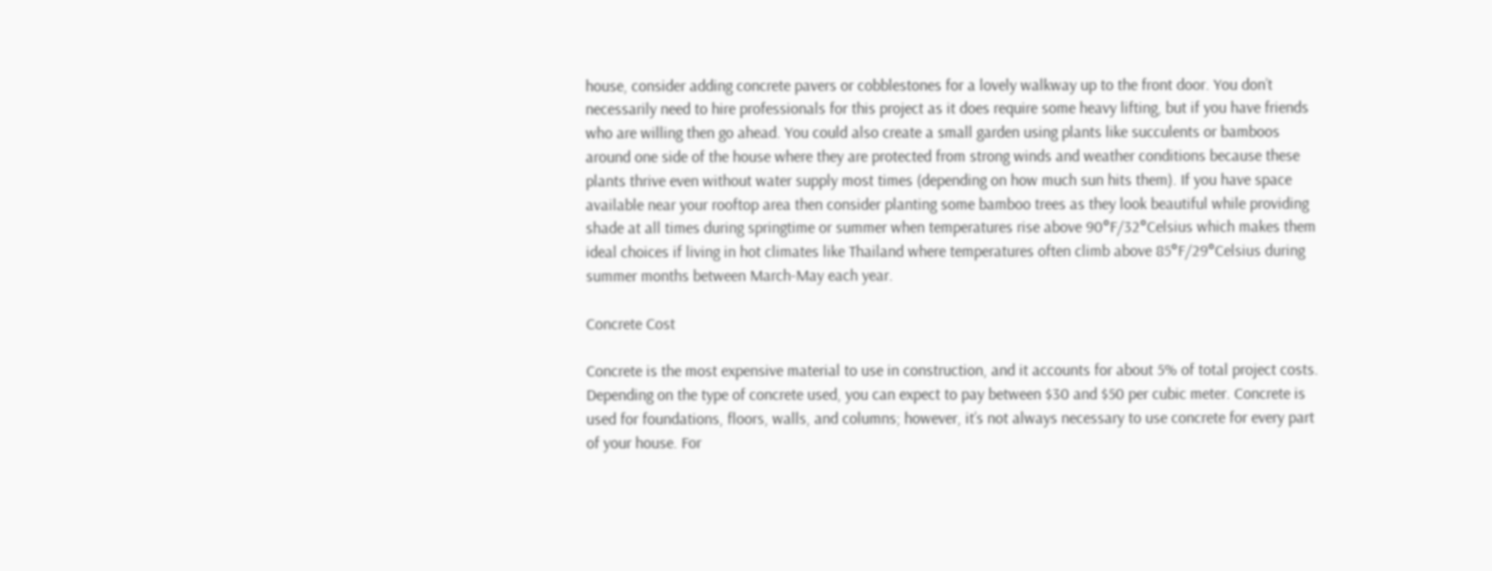house, consider adding concrete pavers or cobblestones for a lovely walkway up to the front door. You don’t necessarily need to hire professionals for this project as it does require some heavy lifting, but if you have friends who are willing then go ahead. You could also create a small garden using plants like succulents or bamboos around one side of the house where they are protected from strong winds and weather conditions because these plants thrive even without water supply most times (depending on how much sun hits them). If you have space available near your rooftop area then consider planting some bamboo trees as they look beautiful while providing shade at all times during springtime or summer when temperatures rise above 90°F/32°Celsius which makes them ideal choices if living in hot climates like Thailand where temperatures often climb above 85°F/29°Celsius during summer months between March-May each year.

Concrete Cost

Concrete is the most expensive material to use in construction, and it accounts for about 5% of total project costs. Depending on the type of concrete used, you can expect to pay between $30 and $50 per cubic meter. Concrete is used for foundations, floors, walls, and columns; however, it’s not always necessary to use concrete for every part of your house. For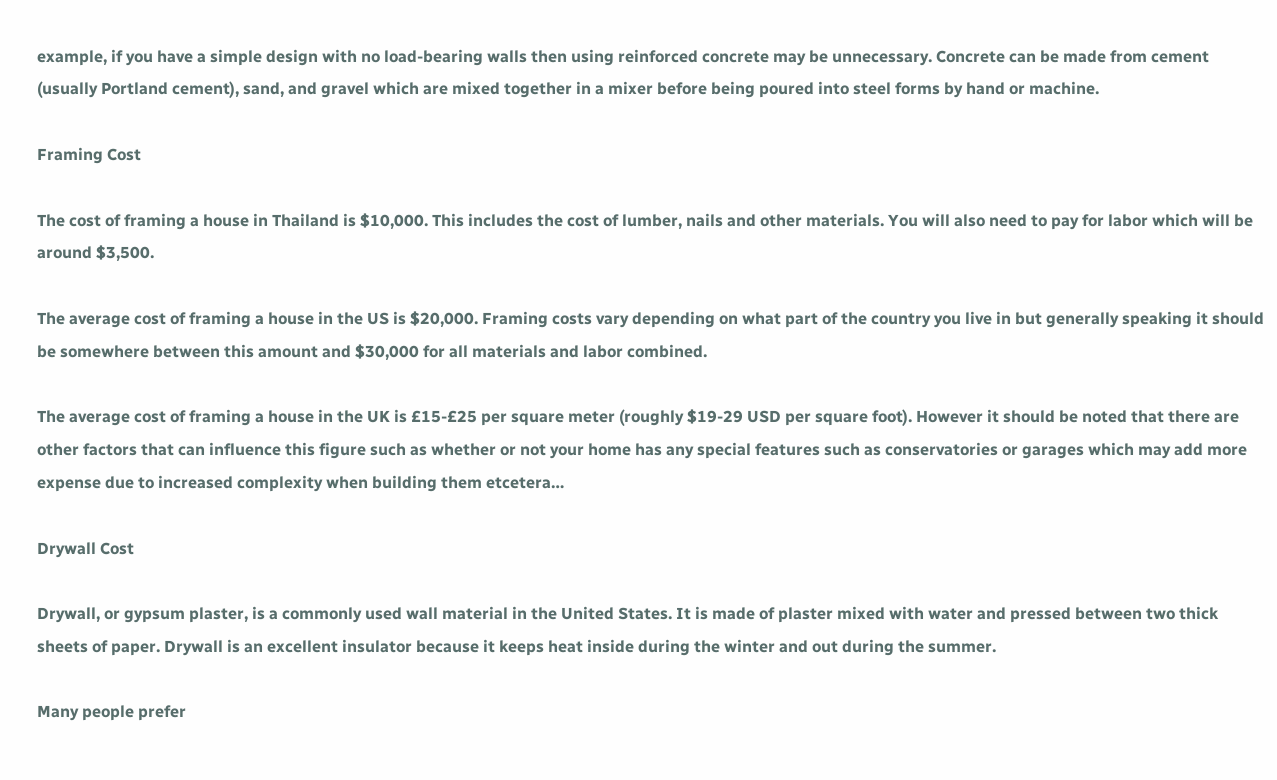example, if you have a simple design with no load-bearing walls then using reinforced concrete may be unnecessary. Concrete can be made from cement (usually Portland cement), sand, and gravel which are mixed together in a mixer before being poured into steel forms by hand or machine.

Framing Cost

The cost of framing a house in Thailand is $10,000. This includes the cost of lumber, nails and other materials. You will also need to pay for labor which will be around $3,500.

The average cost of framing a house in the US is $20,000. Framing costs vary depending on what part of the country you live in but generally speaking it should be somewhere between this amount and $30,000 for all materials and labor combined.

The average cost of framing a house in the UK is £15-£25 per square meter (roughly $19-29 USD per square foot). However it should be noted that there are other factors that can influence this figure such as whether or not your home has any special features such as conservatories or garages which may add more expense due to increased complexity when building them etcetera…

Drywall Cost

Drywall, or gypsum plaster, is a commonly used wall material in the United States. It is made of plaster mixed with water and pressed between two thick sheets of paper. Drywall is an excellent insulator because it keeps heat inside during the winter and out during the summer.

Many people prefer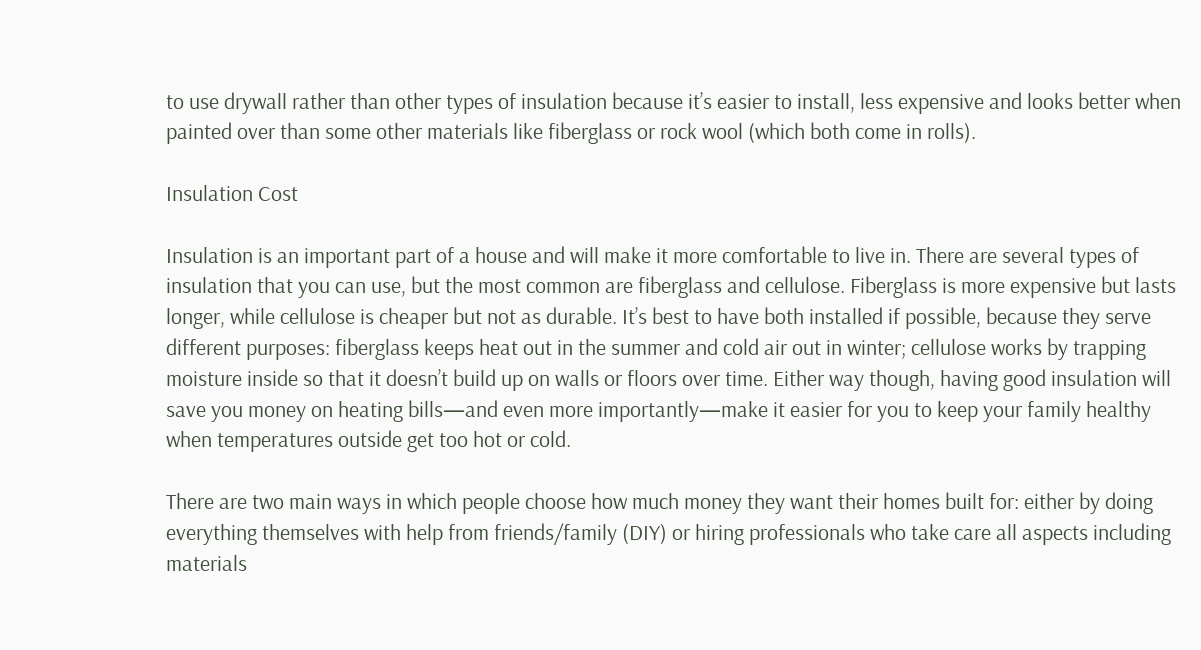to use drywall rather than other types of insulation because it’s easier to install, less expensive and looks better when painted over than some other materials like fiberglass or rock wool (which both come in rolls).

Insulation Cost

Insulation is an important part of a house and will make it more comfortable to live in. There are several types of insulation that you can use, but the most common are fiberglass and cellulose. Fiberglass is more expensive but lasts longer, while cellulose is cheaper but not as durable. It’s best to have both installed if possible, because they serve different purposes: fiberglass keeps heat out in the summer and cold air out in winter; cellulose works by trapping moisture inside so that it doesn’t build up on walls or floors over time. Either way though, having good insulation will save you money on heating bills—and even more importantly—make it easier for you to keep your family healthy when temperatures outside get too hot or cold.

There are two main ways in which people choose how much money they want their homes built for: either by doing everything themselves with help from friends/family (DIY) or hiring professionals who take care all aspects including materials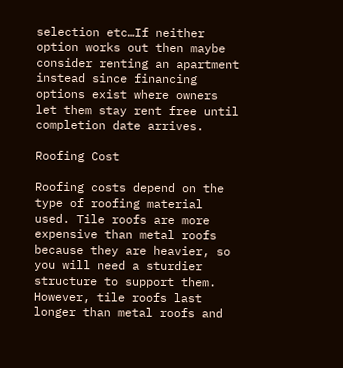selection etc…If neither option works out then maybe consider renting an apartment instead since financing options exist where owners let them stay rent free until completion date arrives.

Roofing Cost

Roofing costs depend on the type of roofing material used. Tile roofs are more expensive than metal roofs because they are heavier, so you will need a sturdier structure to support them. However, tile roofs last longer than metal roofs and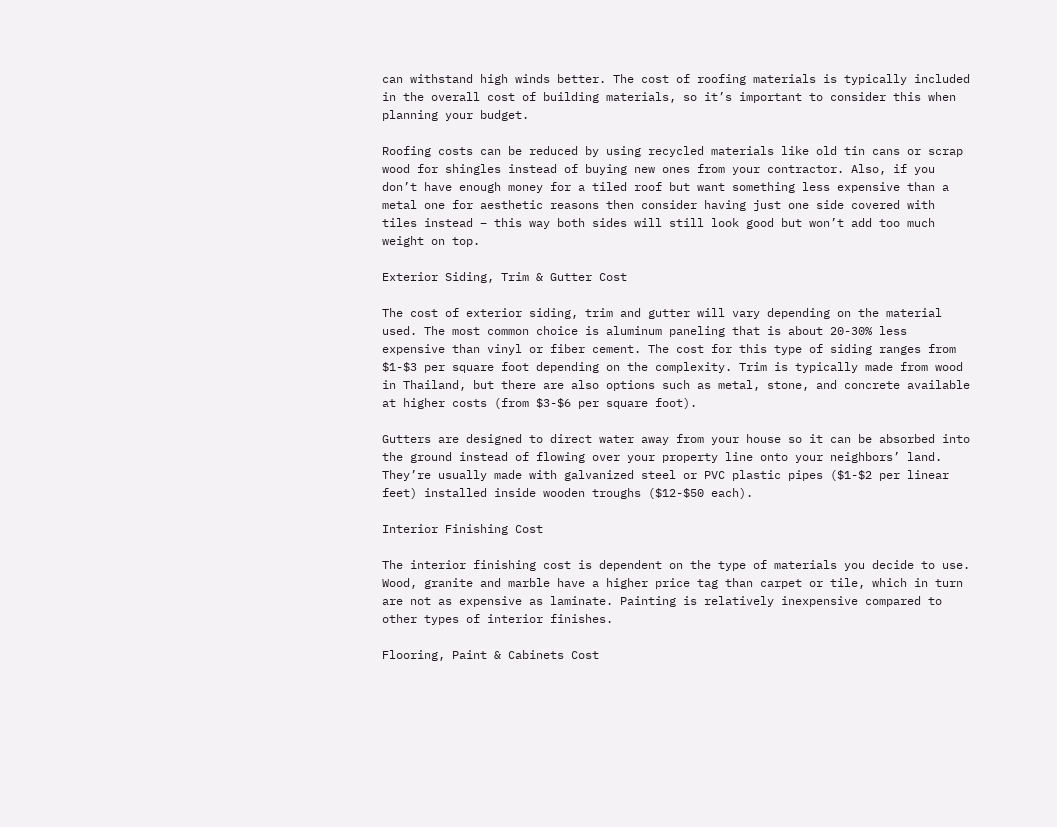can withstand high winds better. The cost of roofing materials is typically included in the overall cost of building materials, so it’s important to consider this when planning your budget.

Roofing costs can be reduced by using recycled materials like old tin cans or scrap wood for shingles instead of buying new ones from your contractor. Also, if you don’t have enough money for a tiled roof but want something less expensive than a metal one for aesthetic reasons then consider having just one side covered with tiles instead – this way both sides will still look good but won’t add too much weight on top.

Exterior Siding, Trim & Gutter Cost

The cost of exterior siding, trim and gutter will vary depending on the material used. The most common choice is aluminum paneling that is about 20-30% less expensive than vinyl or fiber cement. The cost for this type of siding ranges from $1-$3 per square foot depending on the complexity. Trim is typically made from wood in Thailand, but there are also options such as metal, stone, and concrete available at higher costs (from $3-$6 per square foot).

Gutters are designed to direct water away from your house so it can be absorbed into the ground instead of flowing over your property line onto your neighbors’ land. They’re usually made with galvanized steel or PVC plastic pipes ($1-$2 per linear feet) installed inside wooden troughs ($12-$50 each).

Interior Finishing Cost

The interior finishing cost is dependent on the type of materials you decide to use. Wood, granite and marble have a higher price tag than carpet or tile, which in turn are not as expensive as laminate. Painting is relatively inexpensive compared to other types of interior finishes.

Flooring, Paint & Cabinets Cost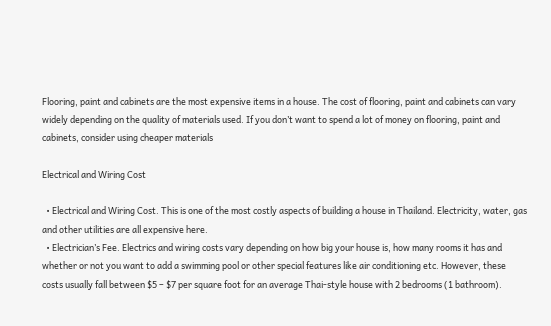Flooring, paint and cabinets are the most expensive items in a house. The cost of flooring, paint and cabinets can vary widely depending on the quality of materials used. If you don’t want to spend a lot of money on flooring, paint and cabinets, consider using cheaper materials

Electrical and Wiring Cost

  • Electrical and Wiring Cost. This is one of the most costly aspects of building a house in Thailand. Electricity, water, gas and other utilities are all expensive here.
  • Electrician’s Fee. Electrics and wiring costs vary depending on how big your house is, how many rooms it has and whether or not you want to add a swimming pool or other special features like air conditioning etc. However, these costs usually fall between $5 – $7 per square foot for an average Thai-style house with 2 bedrooms (1 bathroom).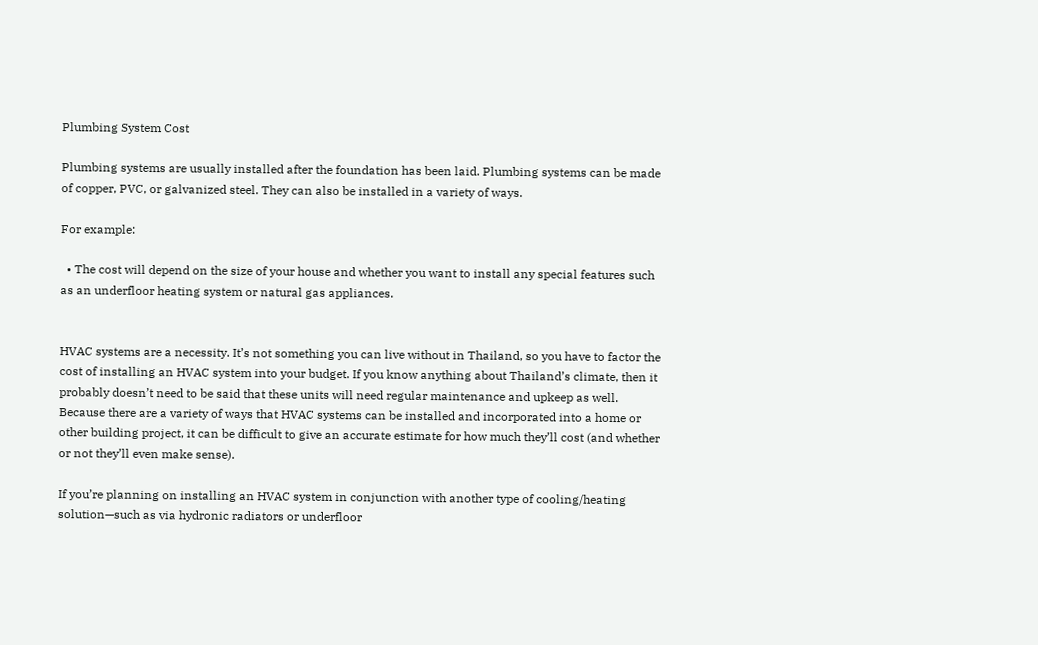Plumbing System Cost

Plumbing systems are usually installed after the foundation has been laid. Plumbing systems can be made of copper, PVC, or galvanized steel. They can also be installed in a variety of ways.

For example:

  • The cost will depend on the size of your house and whether you want to install any special features such as an underfloor heating system or natural gas appliances.


HVAC systems are a necessity. It’s not something you can live without in Thailand, so you have to factor the cost of installing an HVAC system into your budget. If you know anything about Thailand’s climate, then it probably doesn’t need to be said that these units will need regular maintenance and upkeep as well. Because there are a variety of ways that HVAC systems can be installed and incorporated into a home or other building project, it can be difficult to give an accurate estimate for how much they’ll cost (and whether or not they’ll even make sense).

If you’re planning on installing an HVAC system in conjunction with another type of cooling/heating solution—such as via hydronic radiators or underfloor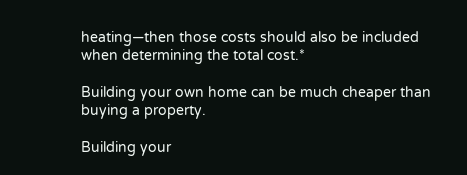heating—then those costs should also be included when determining the total cost.*

Building your own home can be much cheaper than buying a property.

Building your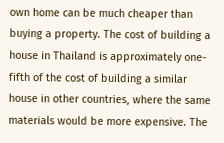own home can be much cheaper than buying a property. The cost of building a house in Thailand is approximately one-fifth of the cost of building a similar house in other countries, where the same materials would be more expensive. The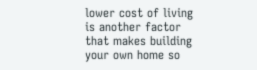lower cost of living is another factor that makes building your own home so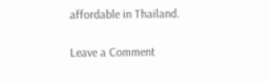affordable in Thailand.

Leave a Comment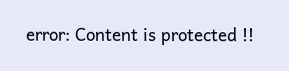error: Content is protected !!